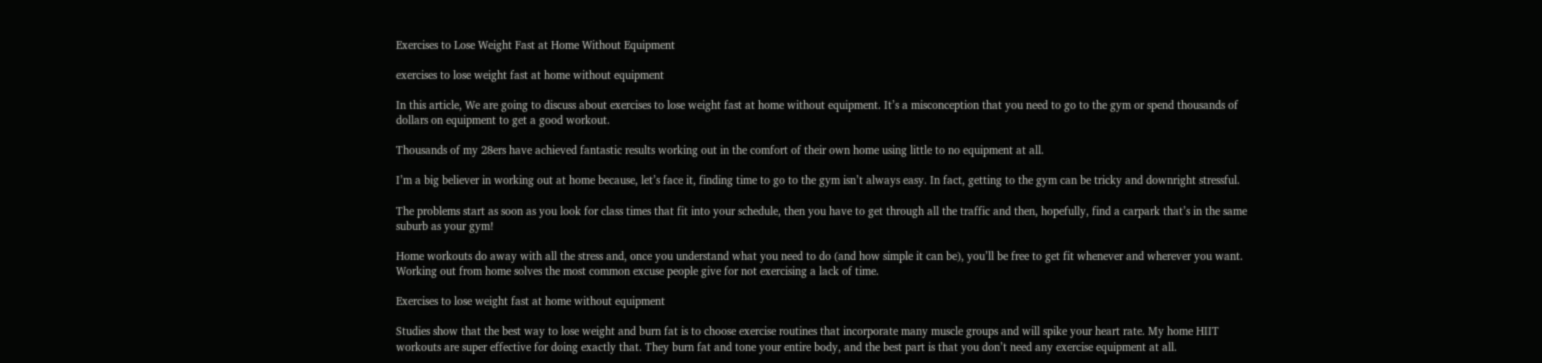Exercises to Lose Weight Fast at Home Without Equipment

exercises to lose weight fast at home without equipment

In this article, We are going to discuss about exercises to lose weight fast at home without equipment. It’s a misconception that you need to go to the gym or spend thousands of dollars on equipment to get a good workout.

Thousands of my 28ers have achieved fantastic results working out in the comfort of their own home using little to no equipment at all.

I’m a big believer in working out at home because, let’s face it, finding time to go to the gym isn’t always easy. In fact, getting to the gym can be tricky and downright stressful.

The problems start as soon as you look for class times that fit into your schedule, then you have to get through all the traffic and then, hopefully, find a carpark that’s in the same suburb as your gym!

Home workouts do away with all the stress and, once you understand what you need to do (and how simple it can be), you’ll be free to get fit whenever and wherever you want. Working out from home solves the most common excuse people give for not exercising a lack of time.

Exercises to lose weight fast at home without equipment

Studies show that the best way to lose weight and burn fat is to choose exercise routines that incorporate many muscle groups and will spike your heart rate. My home HIIT workouts are super effective for doing exactly that. They burn fat and tone your entire body, and the best part is that you don’t need any exercise equipment at all.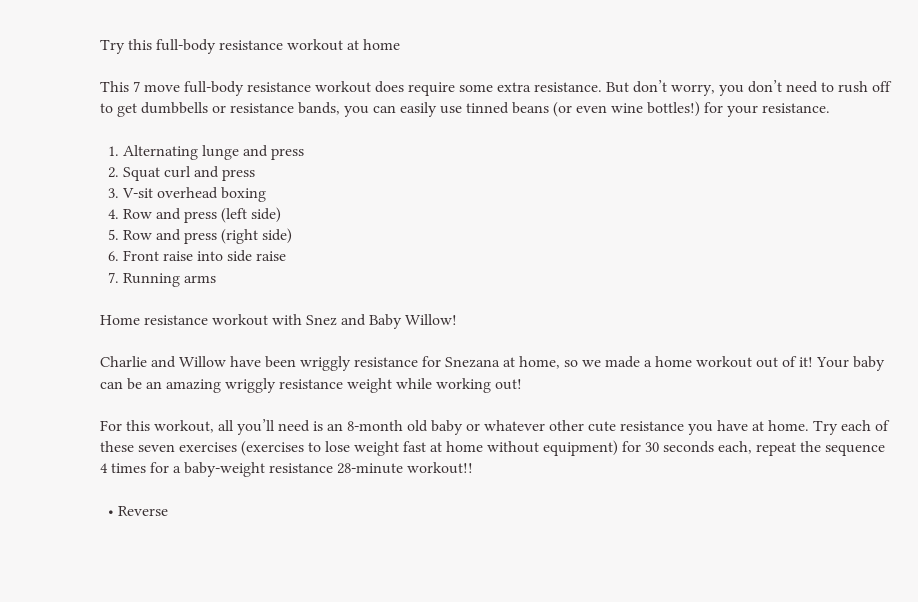Try this full-body resistance workout at home

This 7 move full-body resistance workout does require some extra resistance. But don’t worry, you don’t need to rush off to get dumbbells or resistance bands, you can easily use tinned beans (or even wine bottles!) for your resistance.

  1. Alternating lunge and press
  2. Squat curl and press
  3. V-sit overhead boxing
  4. Row and press (left side)
  5. Row and press (right side)
  6. Front raise into side raise
  7. Running arms

Home resistance workout with Snez and Baby Willow!

Charlie and Willow have been wriggly resistance for Snezana at home, so we made a home workout out of it! Your baby can be an amazing wriggly resistance weight while working out!

For this workout, all you’ll need is an 8-month old baby or whatever other cute resistance you have at home. Try each of these seven exercises (exercises to lose weight fast at home without equipment) for 30 seconds each, repeat the sequence 4 times for a baby-weight resistance 28-minute workout!!

  • Reverse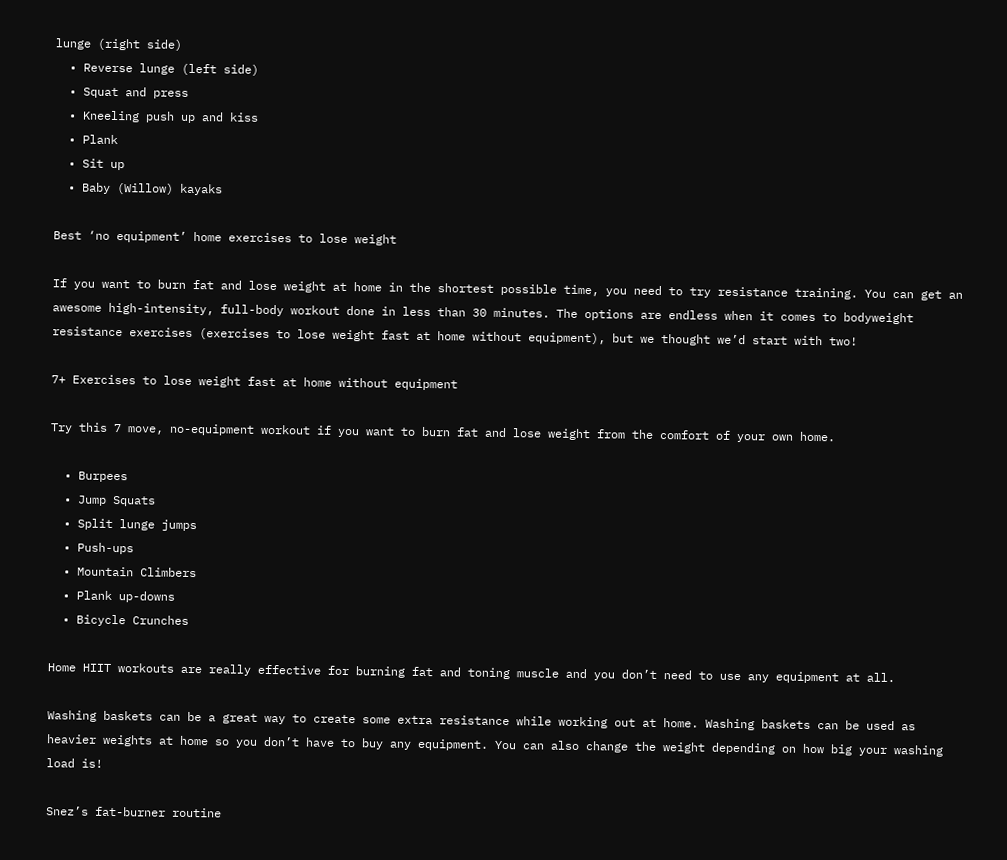lunge (right side)
  • Reverse lunge (left side)
  • Squat and press
  • Kneeling push up and kiss
  • Plank
  • Sit up
  • Baby (Willow) kayaks

Best ‘no equipment’ home exercises to lose weight

If you want to burn fat and lose weight at home in the shortest possible time, you need to try resistance training. You can get an awesome high-intensity, full-body workout done in less than 30 minutes. The options are endless when it comes to bodyweight resistance exercises (exercises to lose weight fast at home without equipment), but we thought we’d start with two!

7+ Exercises to lose weight fast at home without equipment

Try this 7 move, no-equipment workout if you want to burn fat and lose weight from the comfort of your own home.

  • Burpees
  • Jump Squats
  • Split lunge jumps
  • Push-ups
  • Mountain Climbers
  • Plank up-downs
  • Bicycle Crunches

Home HIIT workouts are really effective for burning fat and toning muscle and you don’t need to use any equipment at all.

Washing baskets can be a great way to create some extra resistance while working out at home. Washing baskets can be used as heavier weights at home so you don’t have to buy any equipment. You can also change the weight depending on how big your washing load is!

Snez’s fat-burner routine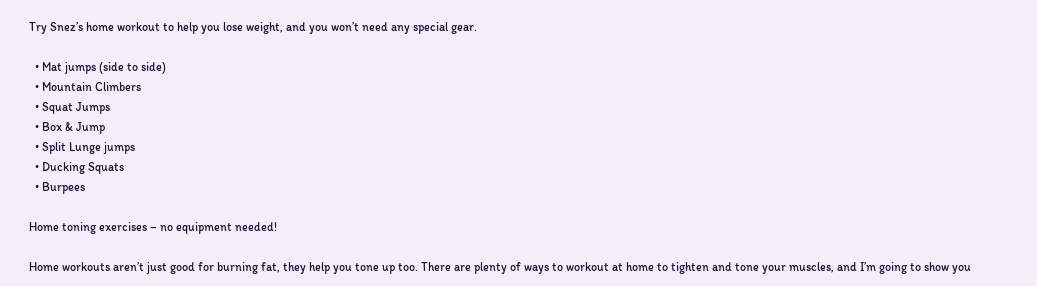Try Snez’s home workout to help you lose weight, and you won’t need any special gear.

  • Mat jumps (side to side)
  • Mountain Climbers
  • Squat Jumps
  • Box & Jump
  • Split Lunge jumps
  • Ducking Squats
  • Burpees

Home toning exercises – no equipment needed!

Home workouts aren’t just good for burning fat, they help you tone up too. There are plenty of ways to workout at home to tighten and tone your muscles, and I’m going to show you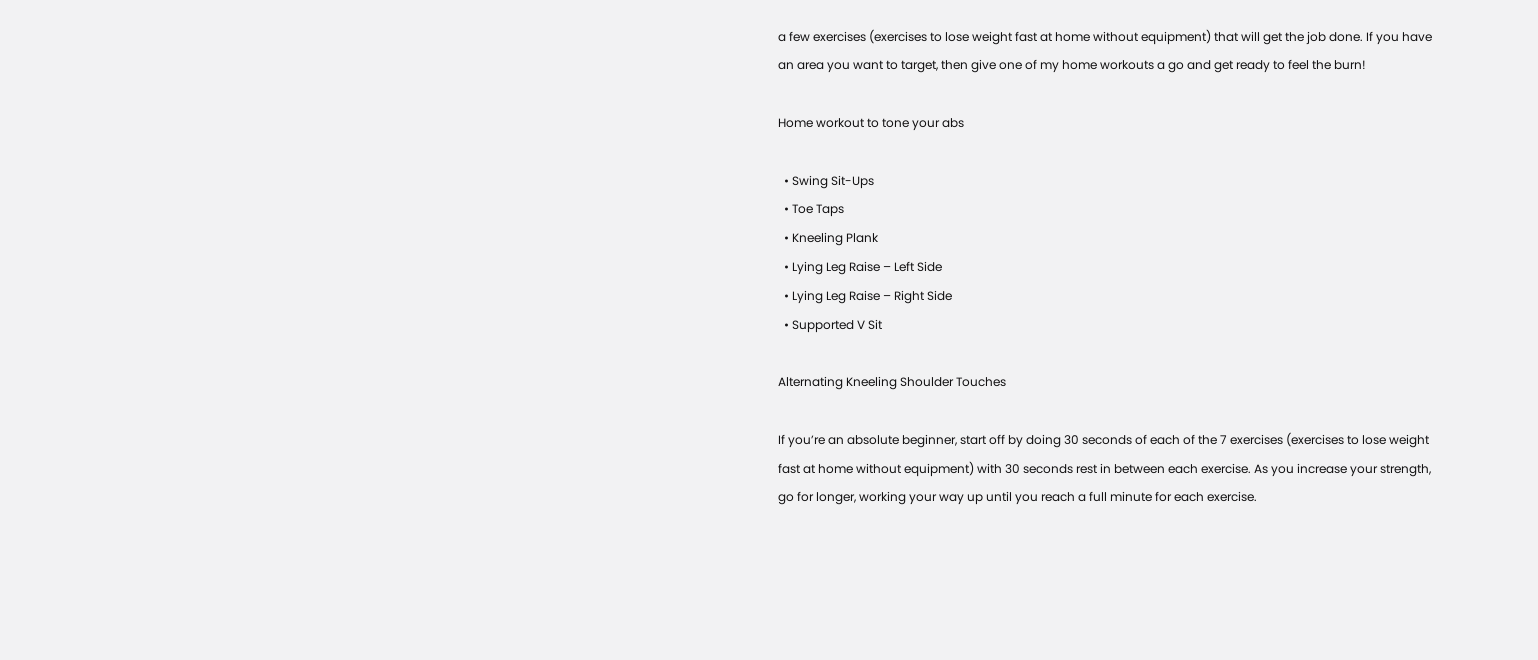a few exercises (exercises to lose weight fast at home without equipment) that will get the job done. If you have an area you want to target, then give one of my home workouts a go and get ready to feel the burn!

Home workout to tone your abs

  • Swing Sit-Ups
  • Toe Taps
  • Kneeling Plank
  • Lying Leg Raise – Left Side
  • Lying Leg Raise – Right Side
  • Supported V Sit

Alternating Kneeling Shoulder Touches

If you’re an absolute beginner, start off by doing 30 seconds of each of the 7 exercises (exercises to lose weight fast at home without equipment) with 30 seconds rest in between each exercise. As you increase your strength, go for longer, working your way up until you reach a full minute for each exercise.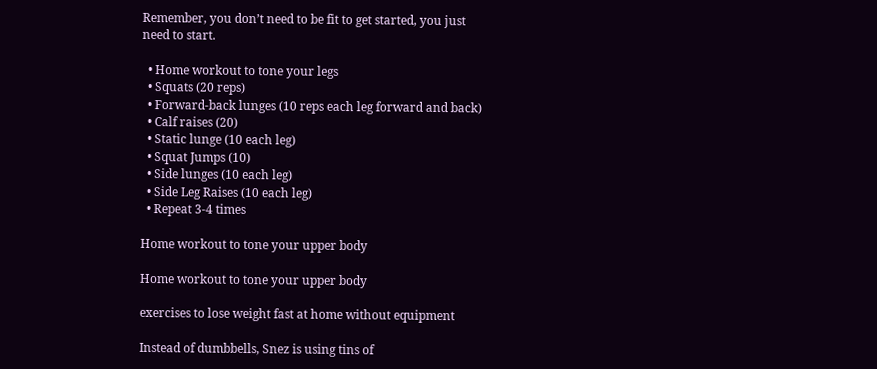Remember, you don’t need to be fit to get started, you just need to start.

  • Home workout to tone your legs
  • Squats (20 reps)
  • Forward-back lunges (10 reps each leg forward and back)
  • Calf raises (20)
  • Static lunge (10 each leg)
  • Squat Jumps (10)
  • Side lunges (10 each leg)
  • Side Leg Raises (10 each leg)
  • Repeat 3-4 times

Home workout to tone your upper body

Home workout to tone your upper body

exercises to lose weight fast at home without equipment

Instead of dumbbells, Snez is using tins of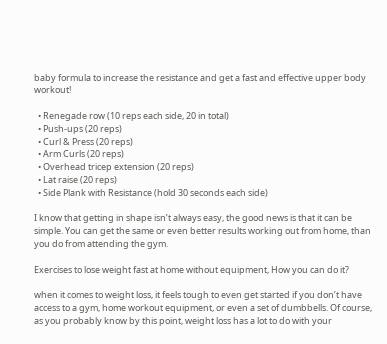baby formula to increase the resistance and get a fast and effective upper body workout!

  • Renegade row (10 reps each side, 20 in total)
  • Push-ups (20 reps)
  • Curl & Press (20 reps)
  • Arm Curls (20 reps)
  • Overhead tricep extension (20 reps)
  • Lat raise (20 reps)
  • Side Plank with Resistance (hold 30 seconds each side)

I know that getting in shape isn’t always easy, the good news is that it can be simple. You can get the same or even better results working out from home, than you do from attending the gym.

Exercises to lose weight fast at home without equipment, How you can do it?

when it comes to weight loss, it feels tough to even get started if you don’t have access to a gym, home workout equipment, or even a set of dumbbells. Of course, as you probably know by this point, weight loss has a lot to do with your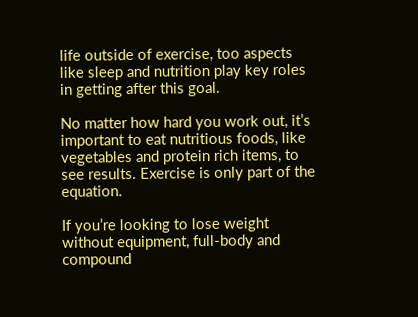life outside of exercise, too aspects like sleep and nutrition play key roles in getting after this goal.

No matter how hard you work out, it’s important to eat nutritious foods, like vegetables and protein rich items, to see results. Exercise is only part of the equation.

If you’re looking to lose weight without equipment, full-body and compound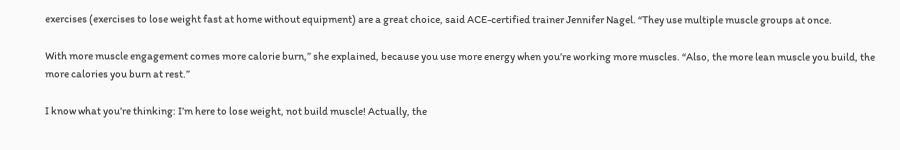exercises (exercises to lose weight fast at home without equipment) are a great choice, said ACE-certified trainer Jennifer Nagel. “They use multiple muscle groups at once.

With more muscle engagement comes more calorie burn,” she explained, because you use more energy when you’re working more muscles. “Also, the more lean muscle you build, the more calories you burn at rest.”

I know what you’re thinking: I’m here to lose weight, not build muscle! Actually, the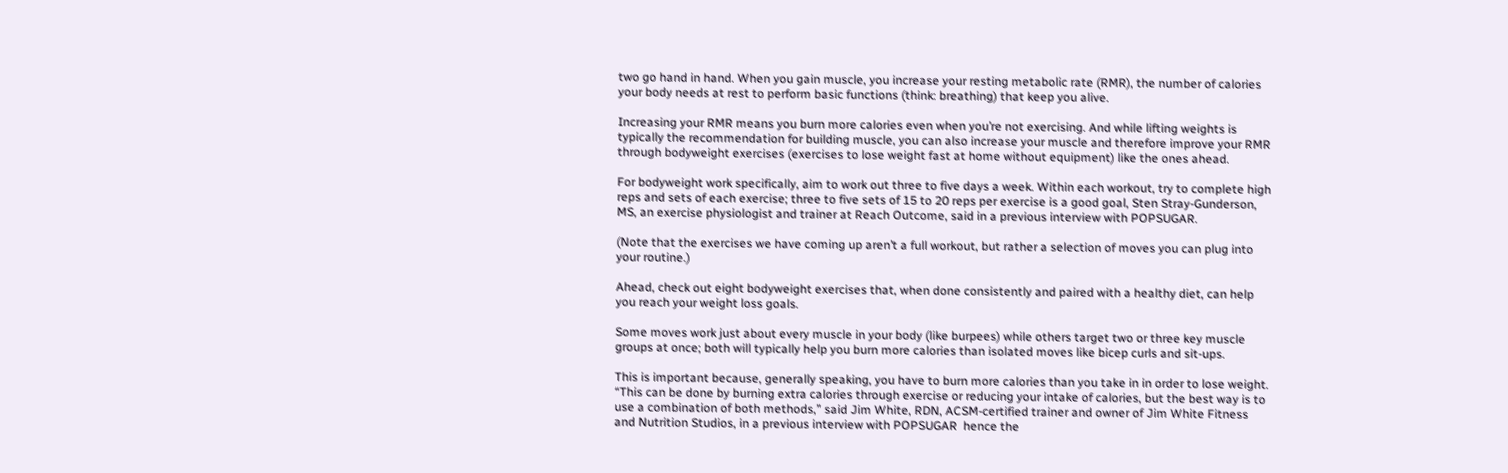two go hand in hand. When you gain muscle, you increase your resting metabolic rate (RMR), the number of calories your body needs at rest to perform basic functions (think: breathing) that keep you alive.

Increasing your RMR means you burn more calories even when you’re not exercising. And while lifting weights is typically the recommendation for building muscle, you can also increase your muscle and therefore improve your RMR through bodyweight exercises (exercises to lose weight fast at home without equipment) like the ones ahead.

For bodyweight work specifically, aim to work out three to five days a week. Within each workout, try to complete high reps and sets of each exercise; three to five sets of 15 to 20 reps per exercise is a good goal, Sten Stray-Gunderson, MS, an exercise physiologist and trainer at Reach Outcome, said in a previous interview with POPSUGAR.

(Note that the exercises we have coming up aren’t a full workout, but rather a selection of moves you can plug into your routine.)

Ahead, check out eight bodyweight exercises that, when done consistently and paired with a healthy diet, can help you reach your weight loss goals.

Some moves work just about every muscle in your body (like burpees) while others target two or three key muscle groups at once; both will typically help you burn more calories than isolated moves like bicep curls and sit-ups.

This is important because, generally speaking, you have to burn more calories than you take in in order to lose weight. “This can be done by burning extra calories through exercise or reducing your intake of calories, but the best way is to use a combination of both methods,” said Jim White, RDN, ACSM-certified trainer and owner of Jim White Fitness and Nutrition Studios, in a previous interview with POPSUGAR  hence the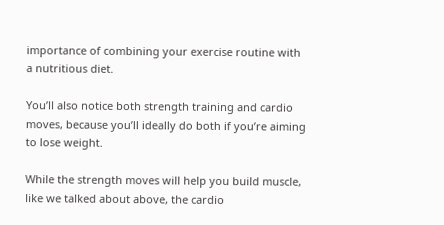importance of combining your exercise routine with a nutritious diet.

You’ll also notice both strength training and cardio moves, because you’ll ideally do both if you’re aiming to lose weight.

While the strength moves will help you build muscle, like we talked about above, the cardio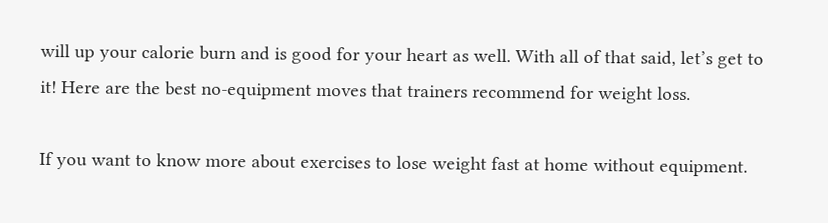will up your calorie burn and is good for your heart as well. With all of that said, let’s get to it! Here are the best no-equipment moves that trainers recommend for weight loss.

If you want to know more about exercises to lose weight fast at home without equipment.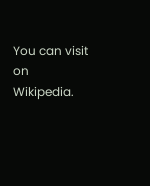You can visit on Wikipedia.